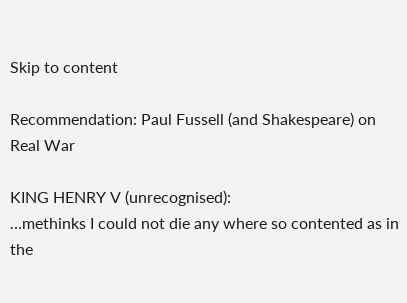Skip to content

Recommendation: Paul Fussell (and Shakespeare) on Real War

KING HENRY V (unrecognised):
…methinks I could not die any where so contented as in the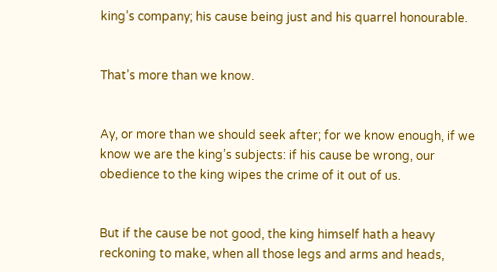king’s company; his cause being just and his quarrel honourable.


That’s more than we know.


Ay, or more than we should seek after; for we know enough, if we know we are the king’s subjects: if his cause be wrong, our obedience to the king wipes the crime of it out of us.


But if the cause be not good, the king himself hath a heavy reckoning to make, when all those legs and arms and heads,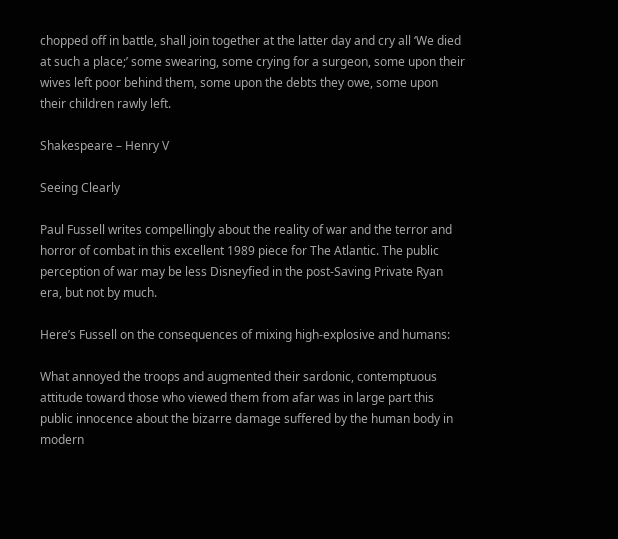chopped off in battle, shall join together at the latter day and cry all ‘We died at such a place;’ some swearing, some crying for a surgeon, some upon their wives left poor behind them, some upon the debts they owe, some upon their children rawly left.

Shakespeare – Henry V

Seeing Clearly

Paul Fussell writes compellingly about the reality of war and the terror and horror of combat in this excellent 1989 piece for The Atlantic. The public perception of war may be less Disneyfied in the post-Saving Private Ryan era, but not by much.

Here’s Fussell on the consequences of mixing high-explosive and humans:

What annoyed the troops and augmented their sardonic, contemptuous attitude toward those who viewed them from afar was in large part this public innocence about the bizarre damage suffered by the human body in modern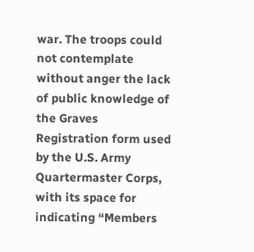war. The troops could not contemplate without anger the lack of public knowledge of the Graves Registration form used by the U.S. Army Quartermaster Corps, with its space for indicating “Members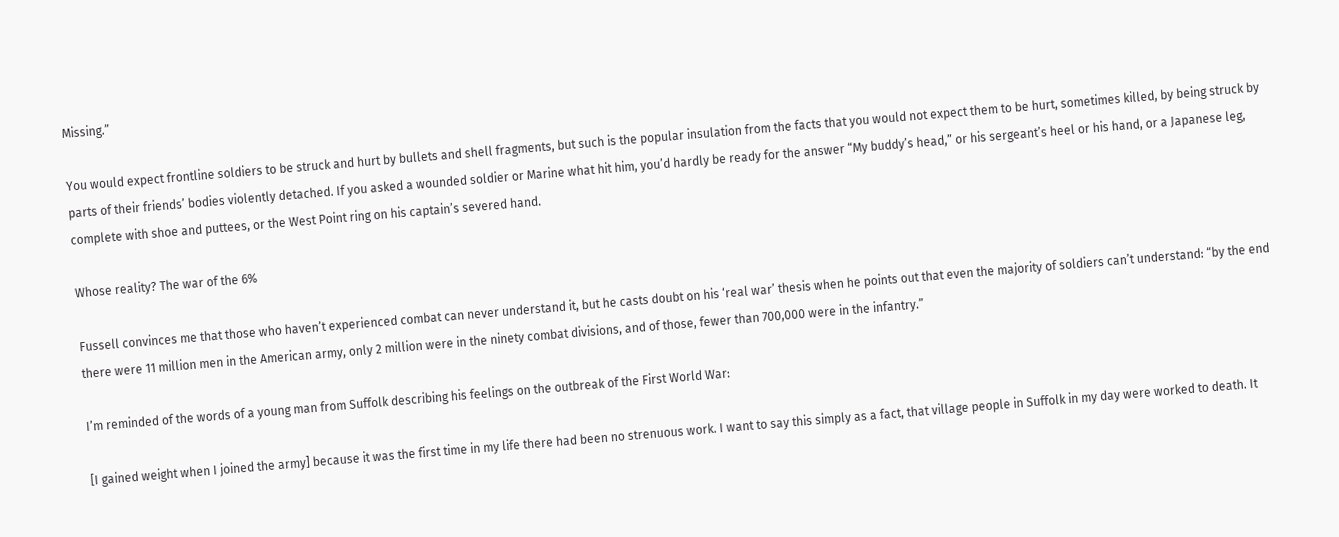Missing.”

You would expect frontline soldiers to be struck and hurt by bullets and shell fragments, but such is the popular insulation from the facts that you would not expect them to be hurt, sometimes killed, by being struck by parts of their friends’ bodies violently detached. If you asked a wounded soldier or Marine what hit him, you’d hardly be ready for the answer “My buddy’s head,” or his sergeant’s heel or his hand, or a Japanese leg, complete with shoe and puttees, or the West Point ring on his captain’s severed hand.

Whose reality? The war of the 6%

Fussell convinces me that those who haven’t experienced combat can never understand it, but he casts doubt on his ‘real war’ thesis when he points out that even the majority of soldiers can’t understand: “by the end there were 11 million men in the American army, only 2 million were in the ninety combat divisions, and of those, fewer than 700,000 were in the infantry.”

I’m reminded of the words of a young man from Suffolk describing his feelings on the outbreak of the First World War:

[I gained weight when I joined the army] because it was the first time in my life there had been no strenuous work. I want to say this simply as a fact, that village people in Suffolk in my day were worked to death. It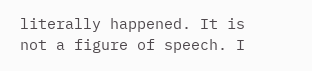literally happened. It is not a figure of speech. I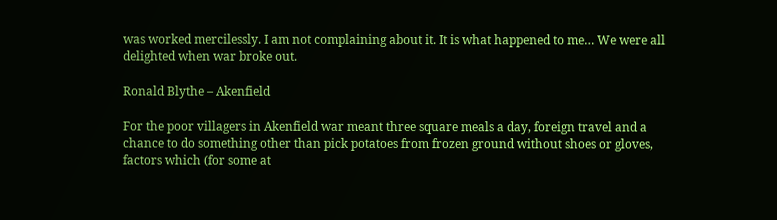was worked mercilessly. I am not complaining about it. It is what happened to me… We were all delighted when war broke out.

Ronald Blythe – Akenfield

For the poor villagers in Akenfield war meant three square meals a day, foreign travel and a chance to do something other than pick potatoes from frozen ground without shoes or gloves, factors which (for some at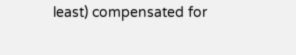least) compensated for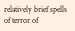relatively brief spells of terror of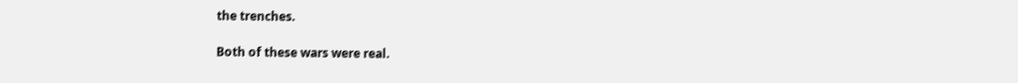the trenches.

Both of these wars were real.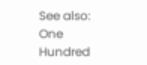See also:
One Hundred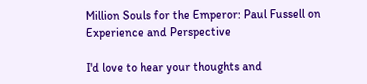Million Souls for the Emperor: Paul Fussell on Experience and Perspective

I'd love to hear your thoughts and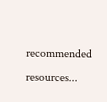recommended resources...